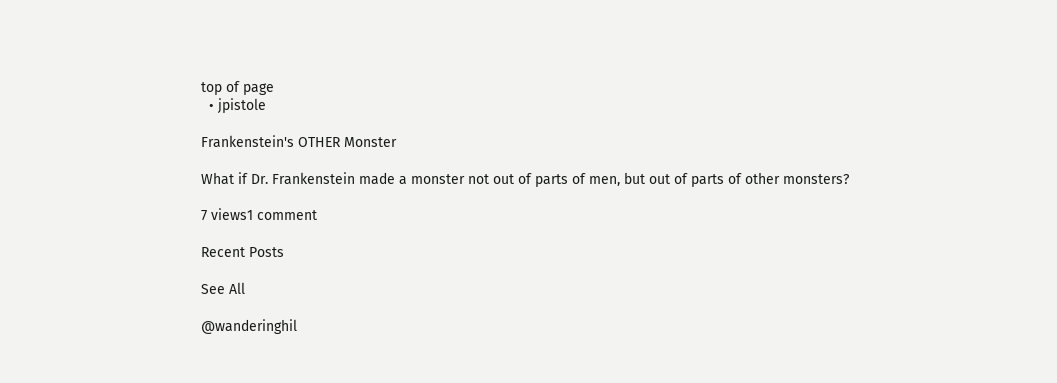top of page
  • jpistole

Frankenstein's OTHER Monster

What if Dr. Frankenstein made a monster not out of parts of men, but out of parts of other monsters?

7 views1 comment

Recent Posts

See All

@wanderinghil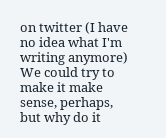on twitter (I have no idea what I'm writing anymore) We could try to make it make sense, perhaps, but why do it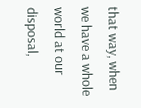that way, when we have a whole world at our disposal,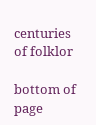centuries of folklor

bottom of page